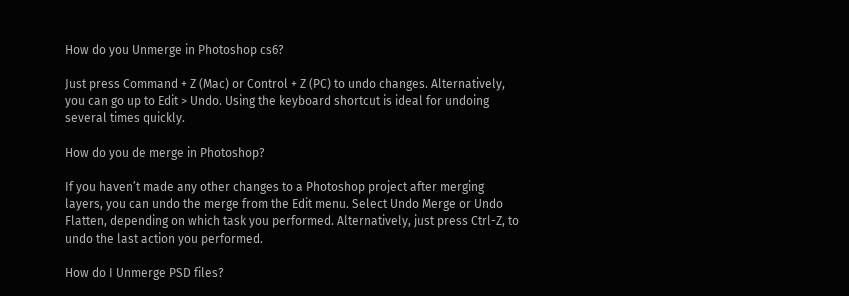How do you Unmerge in Photoshop cs6?

Just press Command + Z (Mac) or Control + Z (PC) to undo changes. Alternatively, you can go up to Edit > Undo. Using the keyboard shortcut is ideal for undoing several times quickly.

How do you de merge in Photoshop?

If you haven’t made any other changes to a Photoshop project after merging layers, you can undo the merge from the Edit menu. Select Undo Merge or Undo Flatten, depending on which task you performed. Alternatively, just press Ctrl-Z, to undo the last action you performed.

How do I Unmerge PSD files?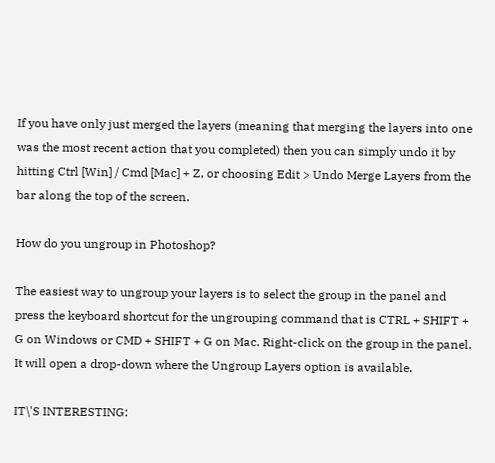If you have only just merged the layers (meaning that merging the layers into one was the most recent action that you completed) then you can simply undo it by hitting Ctrl [Win] / Cmd [Mac] + Z, or choosing Edit > Undo Merge Layers from the bar along the top of the screen.

How do you ungroup in Photoshop?

The easiest way to ungroup your layers is to select the group in the panel and press the keyboard shortcut for the ungrouping command that is CTRL + SHIFT + G on Windows or CMD + SHIFT + G on Mac. Right-click on the group in the panel. It will open a drop-down where the Ungroup Layers option is available.

IT\'S INTERESTING: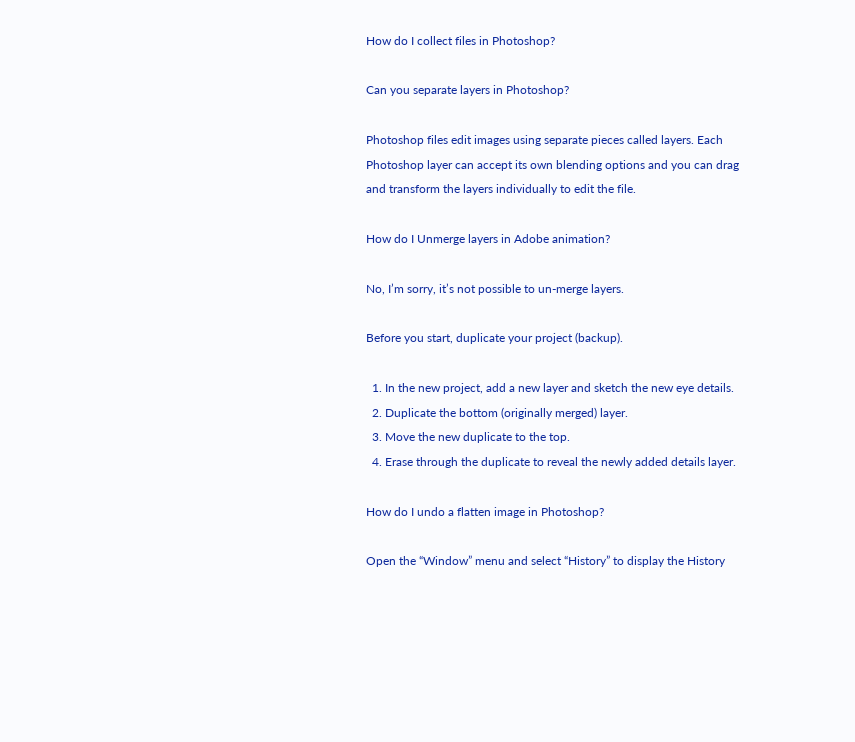How do I collect files in Photoshop?

Can you separate layers in Photoshop?

Photoshop files edit images using separate pieces called layers. Each Photoshop layer can accept its own blending options and you can drag and transform the layers individually to edit the file.

How do I Unmerge layers in Adobe animation?

No, I’m sorry, it’s not possible to un-merge layers.

Before you start, duplicate your project (backup).

  1. In the new project, add a new layer and sketch the new eye details.
  2. Duplicate the bottom (originally merged) layer.
  3. Move the new duplicate to the top.
  4. Erase through the duplicate to reveal the newly added details layer.

How do I undo a flatten image in Photoshop?

Open the “Window” menu and select “History” to display the History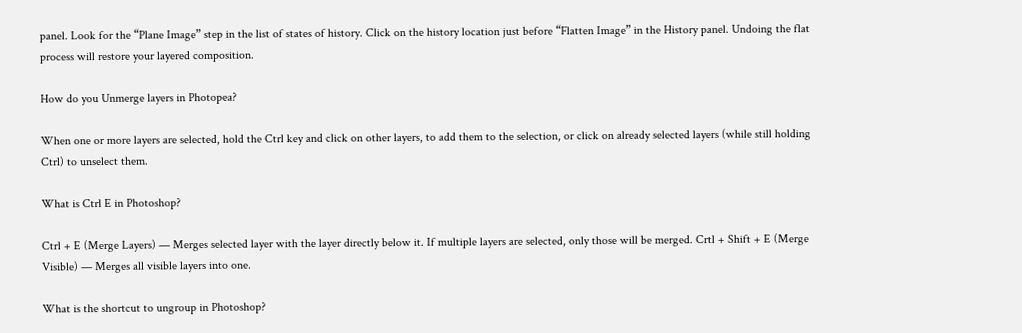panel. Look for the “Plane Image” step in the list of states of history. Click on the history location just before “Flatten Image” in the History panel. Undoing the flat process will restore your layered composition.

How do you Unmerge layers in Photopea?

When one or more layers are selected, hold the Ctrl key and click on other layers, to add them to the selection, or click on already selected layers (while still holding Ctrl) to unselect them.

What is Ctrl E in Photoshop?

Ctrl + E (Merge Layers) — Merges selected layer with the layer directly below it. If multiple layers are selected, only those will be merged. Crtl + Shift + E (Merge Visible) — Merges all visible layers into one.

What is the shortcut to ungroup in Photoshop?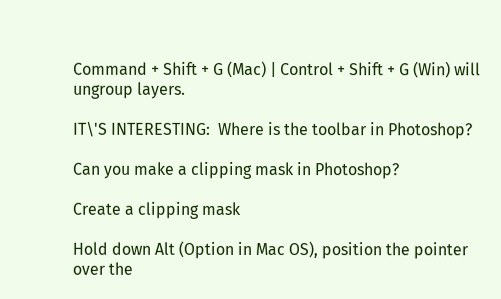Command + Shift + G (Mac) | Control + Shift + G (Win) will ungroup layers.

IT\'S INTERESTING:  Where is the toolbar in Photoshop?

Can you make a clipping mask in Photoshop?

Create a clipping mask

Hold down Alt (Option in Mac OS), position the pointer over the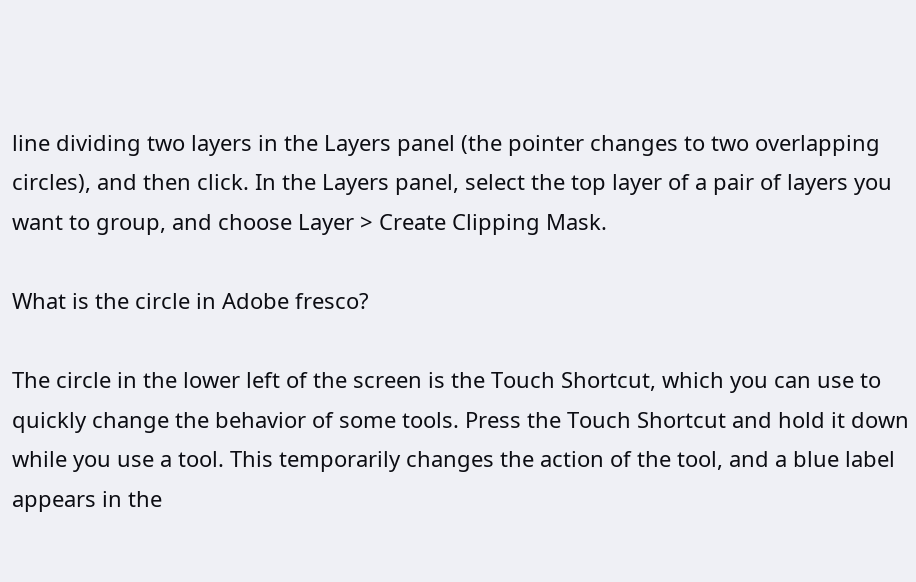line dividing two layers in the Layers panel (the pointer changes to two overlapping circles), and then click. In the Layers panel, select the top layer of a pair of layers you want to group, and choose Layer > Create Clipping Mask.

What is the circle in Adobe fresco?

The circle in the lower left of the screen is the Touch Shortcut, which you can use to quickly change the behavior of some tools. Press the Touch Shortcut and hold it down while you use a tool. This temporarily changes the action of the tool, and a blue label appears in the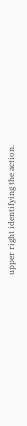upper right identifying the action.